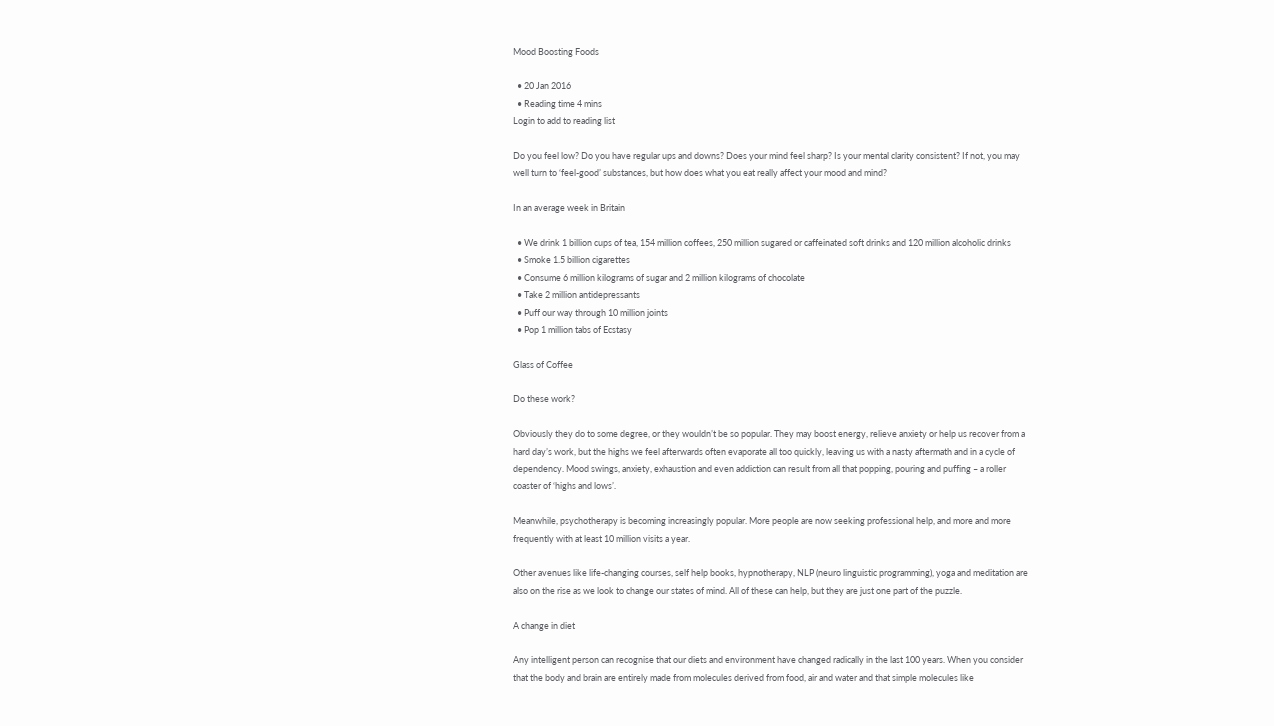Mood Boosting Foods

  • 20 Jan 2016
  • Reading time 4 mins
Login to add to reading list

Do you feel low? Do you have regular ups and downs? Does your mind feel sharp? Is your mental clarity consistent? If not, you may well turn to ‘feel-good’ substances, but how does what you eat really affect your mood and mind?

In an average week in Britain

  • We drink 1 billion cups of tea, 154 million coffees, 250 million sugared or caffeinated soft drinks and 120 million alcoholic drinks
  • Smoke 1.5 billion cigarettes
  • Consume 6 million kilograms of sugar and 2 million kilograms of chocolate
  • Take 2 million antidepressants
  • Puff our way through 10 million joints
  • Pop 1 million tabs of Ecstasy

Glass of Coffee

Do these work?

Obviously they do to some degree, or they wouldn’t be so popular. They may boost energy, relieve anxiety or help us recover from a hard day’s work, but the highs we feel afterwards often evaporate all too quickly, leaving us with a nasty aftermath and in a cycle of dependency. Mood swings, anxiety, exhaustion and even addiction can result from all that popping, pouring and puffing – a roller coaster of ‘highs and lows’.

Meanwhile, psychotherapy is becoming increasingly popular. More people are now seeking professional help, and more and more frequently with at least 10 million visits a year.

Other avenues like life-changing courses, self help books, hypnotherapy, NLP (neuro linguistic programming), yoga and meditation are also on the rise as we look to change our states of mind. All of these can help, but they are just one part of the puzzle.

A change in diet

Any intelligent person can recognise that our diets and environment have changed radically in the last 100 years. When you consider that the body and brain are entirely made from molecules derived from food, air and water and that simple molecules like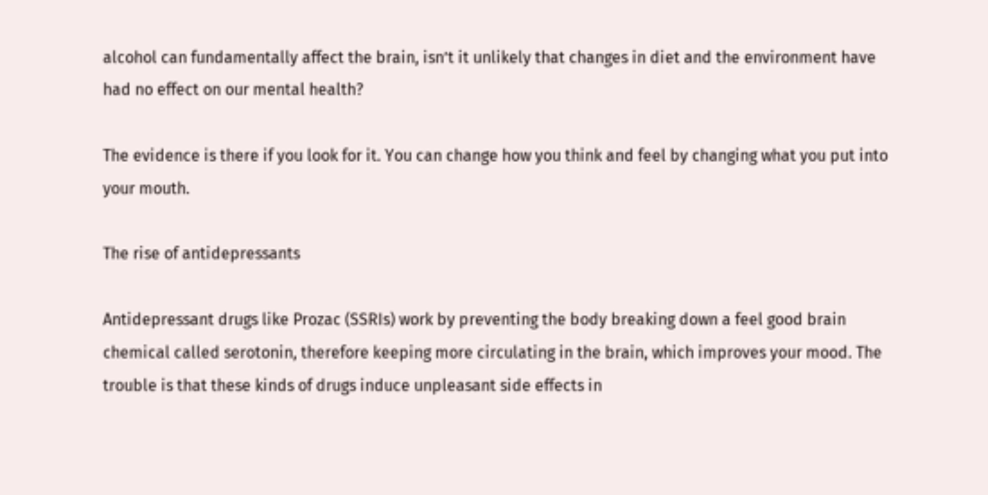alcohol can fundamentally affect the brain, isn’t it unlikely that changes in diet and the environment have had no effect on our mental health?

The evidence is there if you look for it. You can change how you think and feel by changing what you put into your mouth.

The rise of antidepressants

Antidepressant drugs like Prozac (SSRIs) work by preventing the body breaking down a feel good brain chemical called serotonin, therefore keeping more circulating in the brain, which improves your mood. The trouble is that these kinds of drugs induce unpleasant side effects in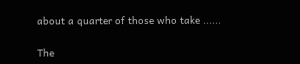about a quarter of those who take ......

The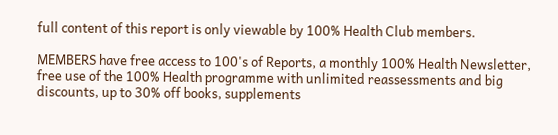full content of this report is only viewable by 100% Health Club members.

MEMBERS have free access to 100's of Reports, a monthly 100% Health Newsletter, free use of the 100% Health programme with unlimited reassessments and big discounts, up to 30% off books, supplements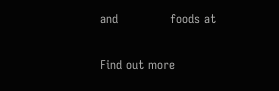and             foods at


Find out more